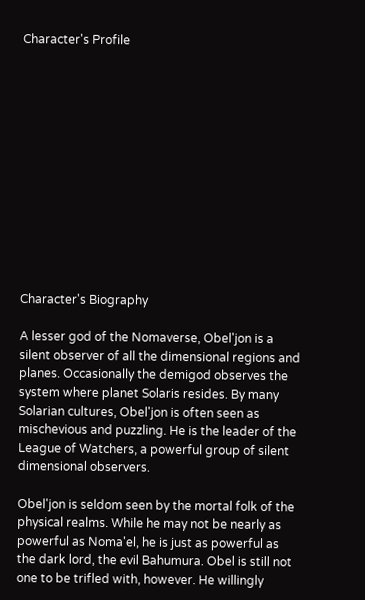Character's Profile













Character's Biography

A lesser god of the Nomaverse, Obel'jon is a silent observer of all the dimensional regions and planes. Occasionally the demigod observes the system where planet Solaris resides. By many Solarian cultures, Obel'jon is often seen as mischevious and puzzling. He is the leader of the League of Watchers, a powerful group of silent dimensional observers.

Obel'jon is seldom seen by the mortal folk of the physical realms. While he may not be nearly as powerful as Noma'el, he is just as powerful as the dark lord, the evil Bahumura. Obel is still not one to be trifled with, however. He willingly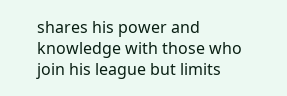shares his power and knowledge with those who join his league but limits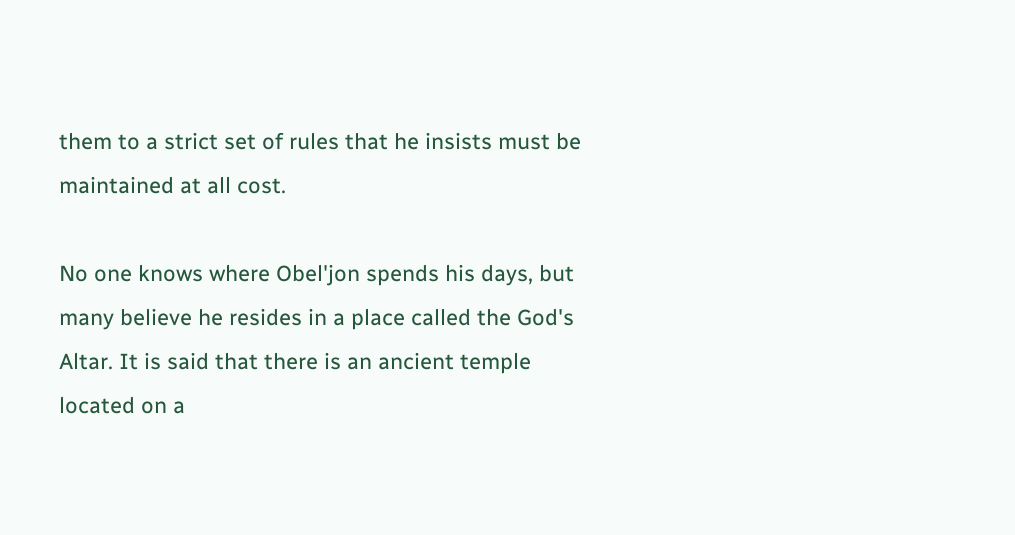them to a strict set of rules that he insists must be maintained at all cost.

No one knows where Obel'jon spends his days, but many believe he resides in a place called the God's Altar. It is said that there is an ancient temple located on a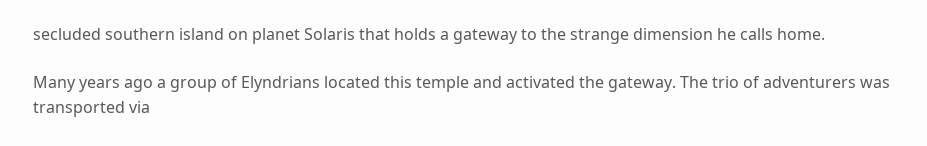secluded southern island on planet Solaris that holds a gateway to the strange dimension he calls home.

Many years ago a group of Elyndrians located this temple and activated the gateway. The trio of adventurers was transported via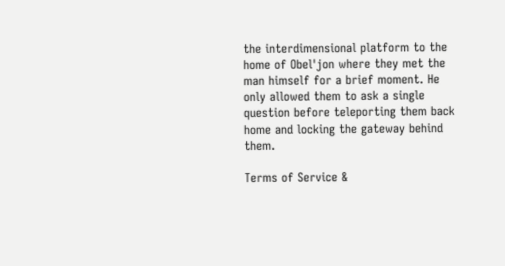the interdimensional platform to the home of Obel'jon where they met the man himself for a brief moment. He only allowed them to ask a single question before teleporting them back home and locking the gateway behind them.

Terms of Service &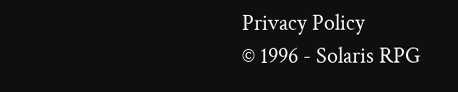Privacy Policy
© 1996 - Solaris RPG